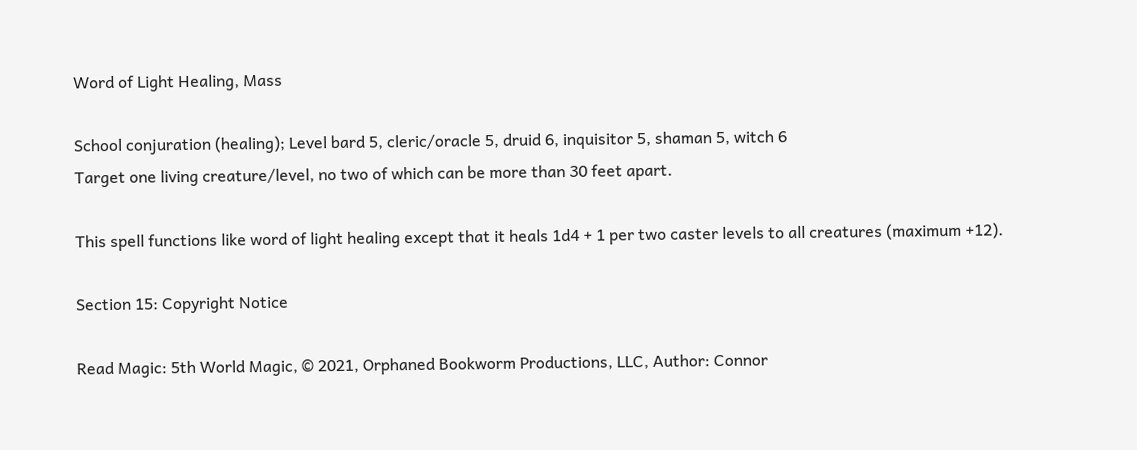Word of Light Healing, Mass

School conjuration (healing); Level bard 5, cleric/oracle 5, druid 6, inquisitor 5, shaman 5, witch 6
Target one living creature/level, no two of which can be more than 30 feet apart.

This spell functions like word of light healing except that it heals 1d4 + 1 per two caster levels to all creatures (maximum +12).

Section 15: Copyright Notice

Read Magic: 5th World Magic, © 2021, Orphaned Bookworm Productions, LLC, Author: Connor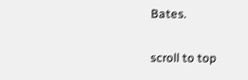Bates.

scroll to top